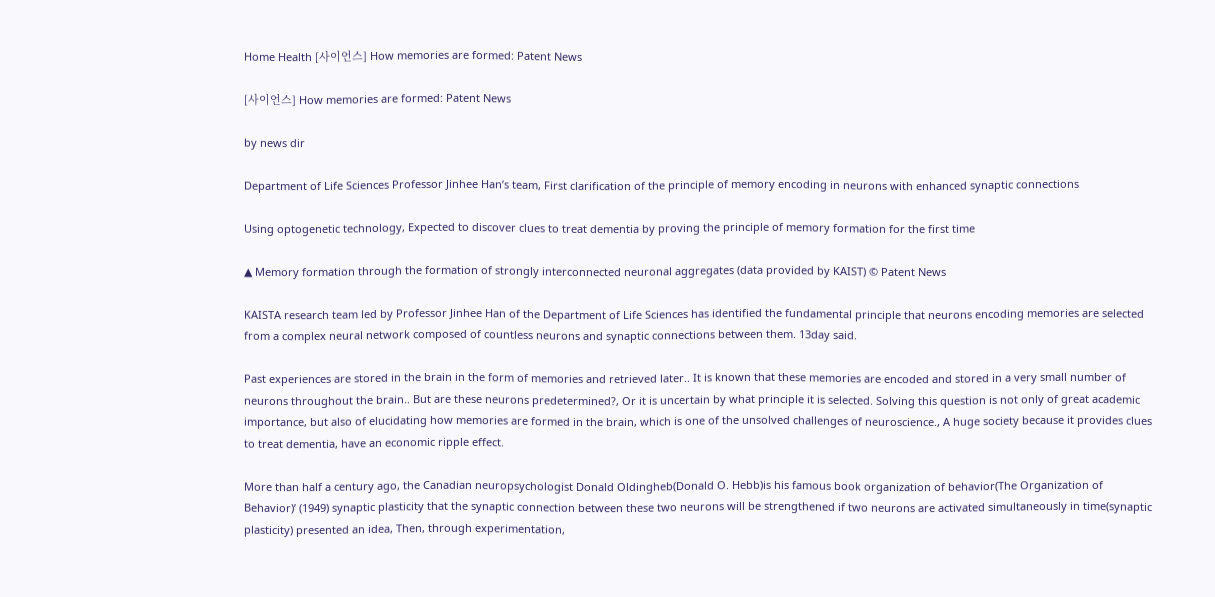Home Health [사이언스] How memories are formed: Patent News

[사이언스] How memories are formed: Patent News

by news dir

Department of Life Sciences Professor Jinhee Han’s team, First clarification of the principle of memory encoding in neurons with enhanced synaptic connections

Using optogenetic technology, Expected to discover clues to treat dementia by proving the principle of memory formation for the first time

▲ Memory formation through the formation of strongly interconnected neuronal aggregates (data provided by KAIST) © Patent News

KAISTA research team led by Professor Jinhee Han of the Department of Life Sciences has identified the fundamental principle that neurons encoding memories are selected from a complex neural network composed of countless neurons and synaptic connections between them. 13day said.

Past experiences are stored in the brain in the form of memories and retrieved later.. It is known that these memories are encoded and stored in a very small number of neurons throughout the brain.. But are these neurons predetermined?, Or it is uncertain by what principle it is selected. Solving this question is not only of great academic importance, but also of elucidating how memories are formed in the brain, which is one of the unsolved challenges of neuroscience., A huge society because it provides clues to treat dementia, have an economic ripple effect.

More than half a century ago, the Canadian neuropsychologist Donald Oldingheb(Donald O. Hebb)is his famous book organization of behavior(The Organization of Behavior)’ (1949) synaptic plasticity that the synaptic connection between these two neurons will be strengthened if two neurons are activated simultaneously in time(synaptic plasticity) presented an idea, Then, through experimentation,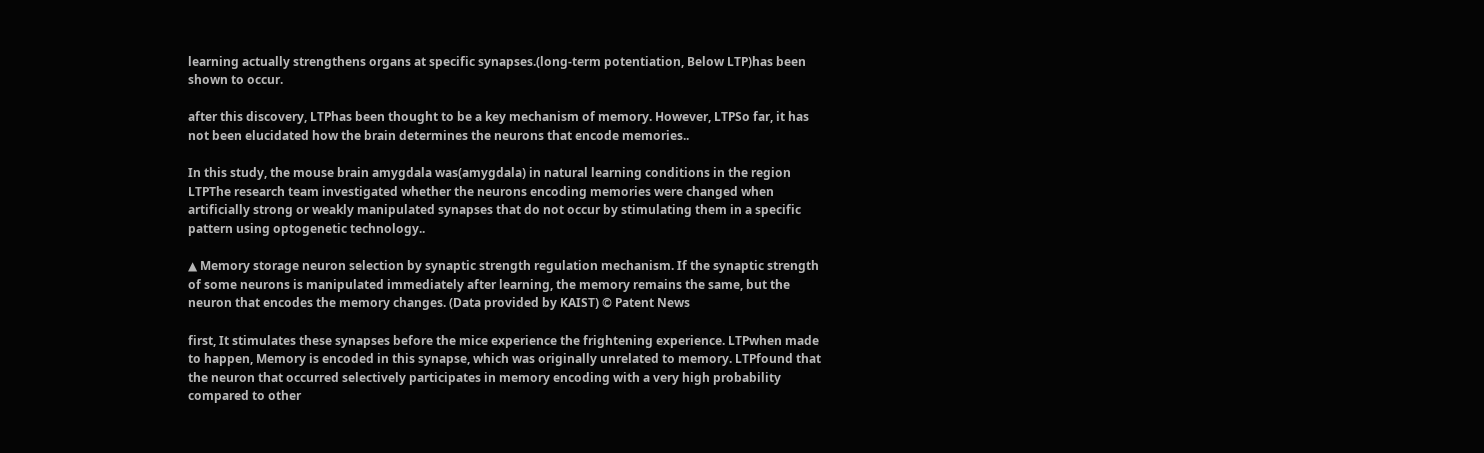learning actually strengthens organs at specific synapses.(long-term potentiation, Below LTP)has been shown to occur.

after this discovery, LTPhas been thought to be a key mechanism of memory. However, LTPSo far, it has not been elucidated how the brain determines the neurons that encode memories..

In this study, the mouse brain amygdala was(amygdala) in natural learning conditions in the region LTPThe research team investigated whether the neurons encoding memories were changed when artificially strong or weakly manipulated synapses that do not occur by stimulating them in a specific pattern using optogenetic technology..

▲ Memory storage neuron selection by synaptic strength regulation mechanism. If the synaptic strength of some neurons is manipulated immediately after learning, the memory remains the same, but the neuron that encodes the memory changes. (Data provided by KAIST) © Patent News

first, It stimulates these synapses before the mice experience the frightening experience. LTPwhen made to happen, Memory is encoded in this synapse, which was originally unrelated to memory. LTPfound that the neuron that occurred selectively participates in memory encoding with a very high probability compared to other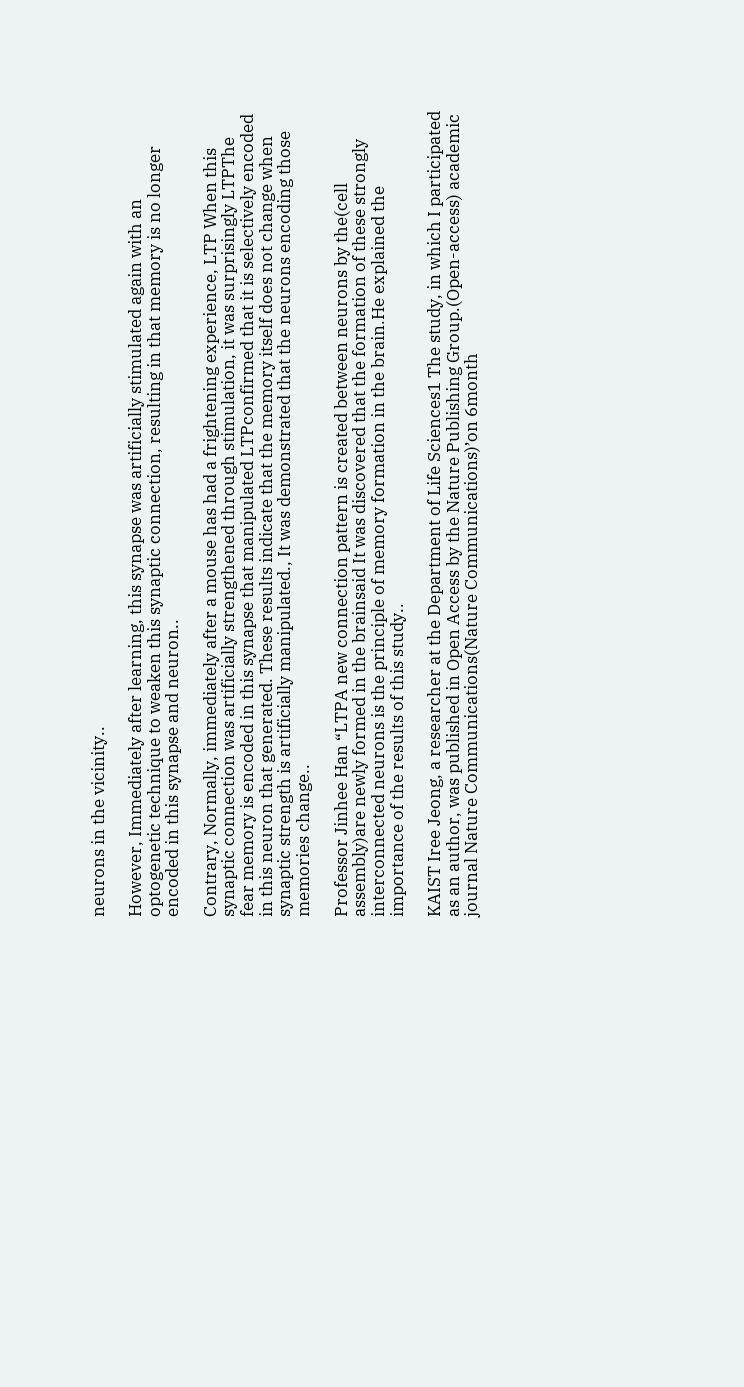neurons in the vicinity..

However, Immediately after learning, this synapse was artificially stimulated again with an optogenetic technique to weaken this synaptic connection, resulting in that memory is no longer encoded in this synapse and neuron..

Contrary, Normally, immediately after a mouse has had a frightening experience, LTP When this synaptic connection was artificially strengthened through stimulation, it was surprisingly LTPThe fear memory is encoded in this synapse that manipulated LTPconfirmed that it is selectively encoded in this neuron that generated. These results indicate that the memory itself does not change when synaptic strength is artificially manipulated., It was demonstrated that the neurons encoding those memories change..

Professor Jinhee Han “LTPA new connection pattern is created between neurons by the(cell assembly)are newly formed in the brainsaid It was discovered that the formation of these strongly interconnected neurons is the principle of memory formation in the brain.He explained the importance of the results of this study..

KAIST Iree Jeong, a researcher at the Department of Life Sciences1 The study, in which I participated as an author, was published in Open Access by the Nature Publishing Group.(Open-access) academic journal Nature Communications(Nature Communications)’on 6month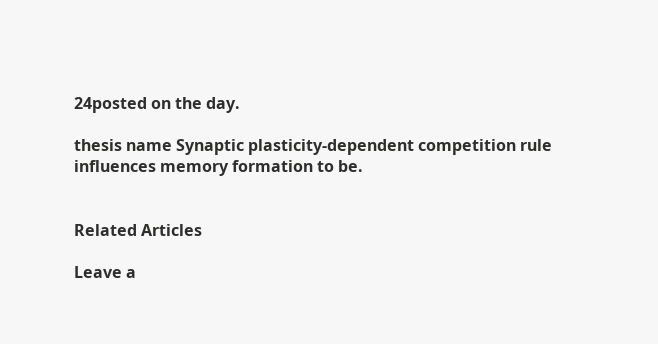24posted on the day.

thesis name Synaptic plasticity-dependent competition rule influences memory formation to be.


Related Articles

Leave a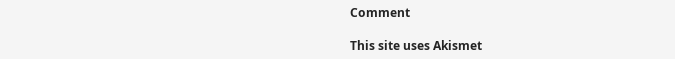Comment

This site uses Akismet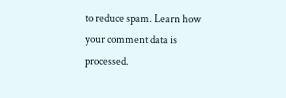to reduce spam. Learn how your comment data is processed.